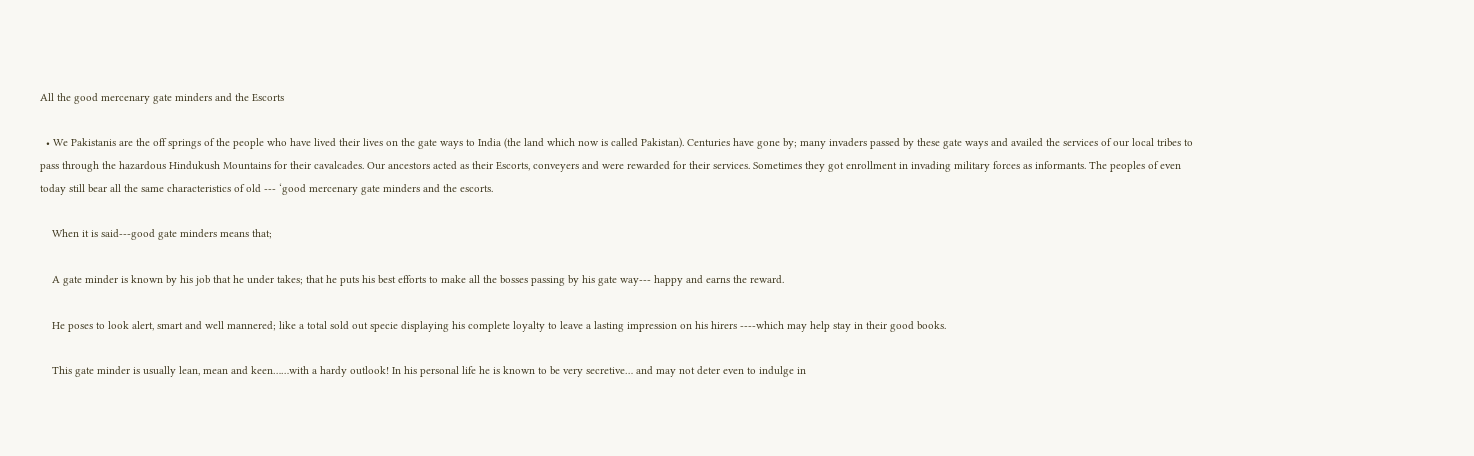All the good mercenary gate minders and the Escorts

  • We Pakistanis are the off springs of the people who have lived their lives on the gate ways to India (the land which now is called Pakistan). Centuries have gone by; many invaders passed by these gate ways and availed the services of our local tribes to pass through the hazardous Hindukush Mountains for their cavalcades. Our ancestors acted as their Escorts, conveyers and were rewarded for their services. Sometimes they got enrollment in invading military forces as informants. The peoples of even today still bear all the same characteristics of old --- ‘good mercenary gate minders and the escorts.

    When it is said---good gate minders means that;

    A gate minder is known by his job that he under takes; that he puts his best efforts to make all the bosses passing by his gate way--- happy and earns the reward.

    He poses to look alert, smart and well mannered; like a total sold out specie displaying his complete loyalty to leave a lasting impression on his hirers ----which may help stay in their good books.

    This gate minder is usually lean, mean and keen……with a hardy outlook! In his personal life he is known to be very secretive… and may not deter even to indulge in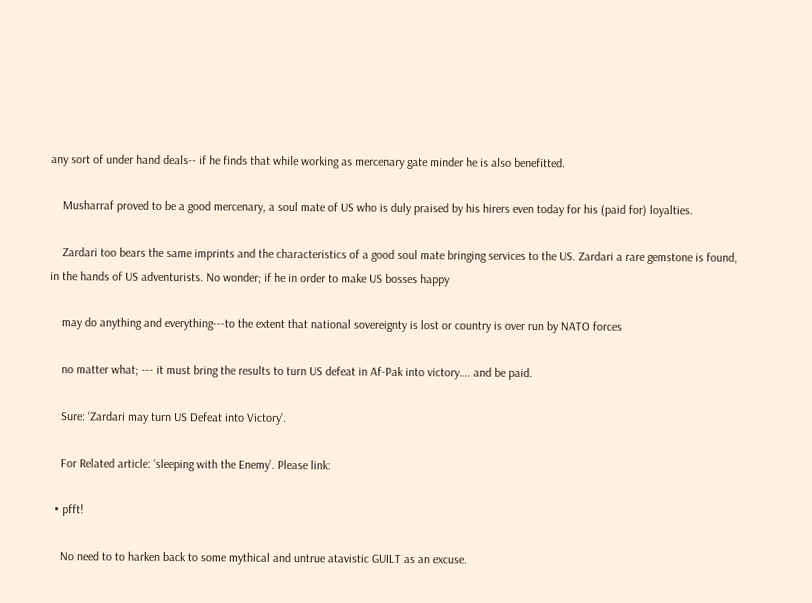any sort of under hand deals-- if he finds that while working as mercenary gate minder he is also benefitted.

    Musharraf proved to be a good mercenary, a soul mate of US who is duly praised by his hirers even today for his (paid for) loyalties.

    Zardari too bears the same imprints and the characteristics of a good soul mate bringing services to the US. Zardari a rare gemstone is found, in the hands of US adventurists. No wonder; if he in order to make US bosses happy

    may do anything and everything---to the extent that national sovereignty is lost or country is over run by NATO forces

    no matter what; --- it must bring the results to turn US defeat in Af-Pak into victory…. and be paid.

    Sure: ‘Zardari may turn US Defeat into Victory’.

    For Related article: ‘sleeping with the Enemy’. Please link:

  • pfft!

    No need to to harken back to some mythical and untrue atavistic GUILT as an excuse.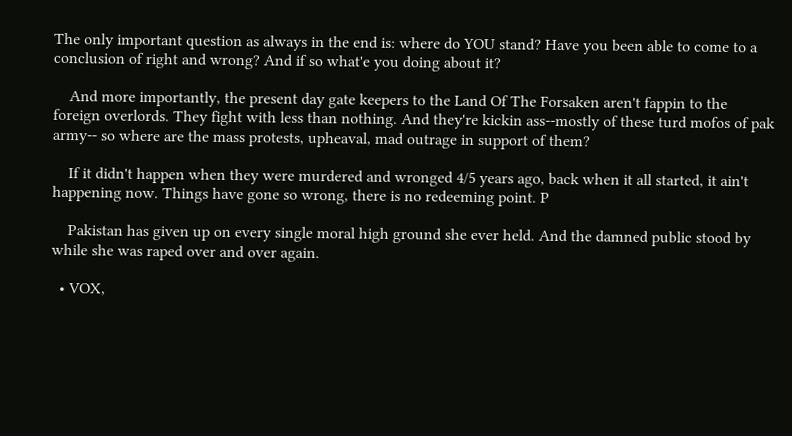The only important question as always in the end is: where do YOU stand? Have you been able to come to a conclusion of right and wrong? And if so what'e you doing about it?

    And more importantly, the present day gate keepers to the Land Of The Forsaken aren't fappin to the foreign overlords. They fight with less than nothing. And they're kickin ass--mostly of these turd mofos of pak army-- so where are the mass protests, upheaval, mad outrage in support of them?

    If it didn't happen when they were murdered and wronged 4/5 years ago, back when it all started, it ain't happening now. Things have gone so wrong, there is no redeeming point. P

    Pakistan has given up on every single moral high ground she ever held. And the damned public stood by while she was raped over and over again.

  • VOX,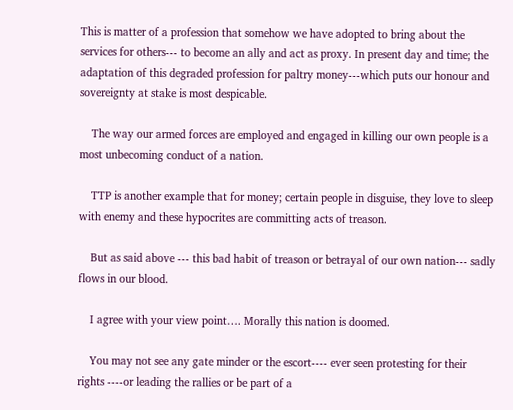This is matter of a profession that somehow we have adopted to bring about the services for others--- to become an ally and act as proxy. In present day and time; the adaptation of this degraded profession for paltry money---which puts our honour and sovereignty at stake is most despicable.

    The way our armed forces are employed and engaged in killing our own people is a most unbecoming conduct of a nation.

    TTP is another example that for money; certain people in disguise, they love to sleep with enemy and these hypocrites are committing acts of treason.

    But as said above --- this bad habit of treason or betrayal of our own nation--- sadly flows in our blood.

    I agree with your view point…. Morally this nation is doomed.

    You may not see any gate minder or the escort---- ever seen protesting for their rights ----or leading the rallies or be part of a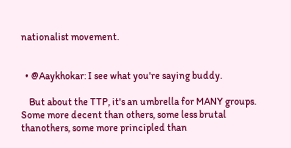nationalist movement.


  • @Aaykhokar: I see what you're saying buddy.

    But about the TTP, it's an umbrella for MANY groups. Some more decent than others, some less brutal thanothers, some more principled than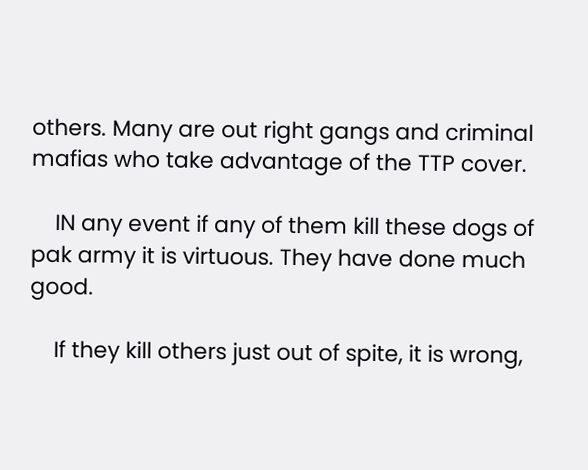others. Many are out right gangs and criminal mafias who take advantage of the TTP cover.

    IN any event if any of them kill these dogs of pak army it is virtuous. They have done much good.

    If they kill others just out of spite, it is wrong,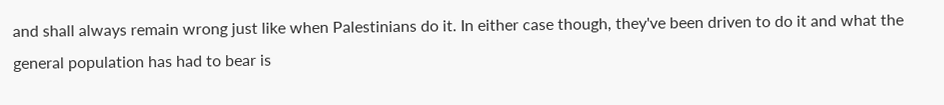and shall always remain wrong just like when Palestinians do it. In either case though, they've been driven to do it and what the general population has had to bear is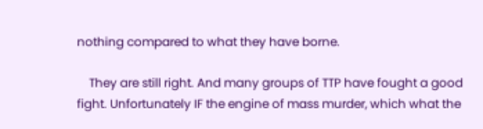nothing compared to what they have borne.

    They are still right. And many groups of TTP have fought a good fight. Unfortunately IF the engine of mass murder, which what the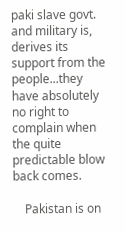paki slave govt. and military is, derives its support from the people...they have absolutely no right to complain when the quite predictable blow back comes.

    Pakistan is on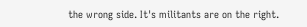the wrong side. It's militants are on the right.